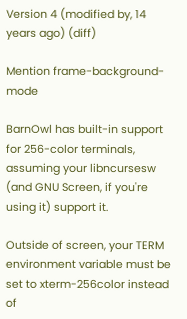Version 4 (modified by, 14 years ago) (diff)

Mention frame-background-mode

BarnOwl has built-in support for 256-color terminals, assuming your libncursesw (and GNU Screen, if you're using it) support it.

Outside of screen, your TERM environment variable must be set to xterm-256color instead of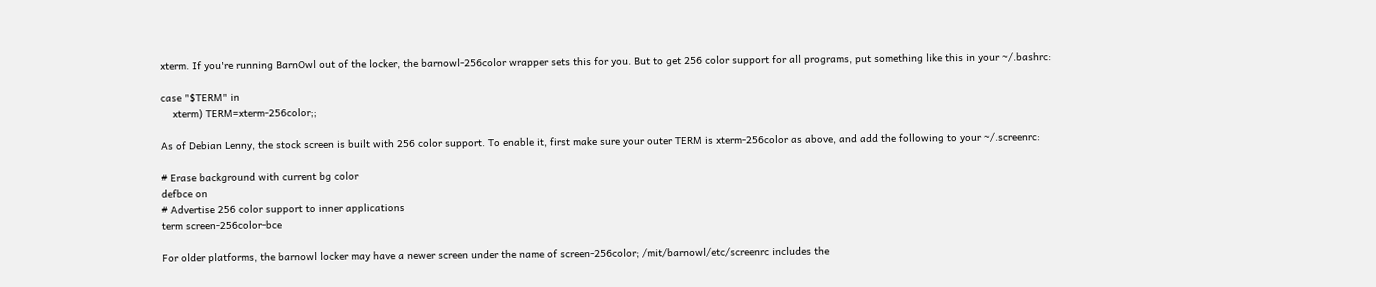xterm. If you're running BarnOwl out of the locker, the barnowl-256color wrapper sets this for you. But to get 256 color support for all programs, put something like this in your ~/.bashrc:

case "$TERM" in
    xterm) TERM=xterm-256color;;

As of Debian Lenny, the stock screen is built with 256 color support. To enable it, first make sure your outer TERM is xterm-256color as above, and add the following to your ~/.screenrc:

# Erase background with current bg color
defbce on
# Advertise 256 color support to inner applications
term screen-256color-bce

For older platforms, the barnowl locker may have a newer screen under the name of screen-256color; /mit/barnowl/etc/screenrc includes the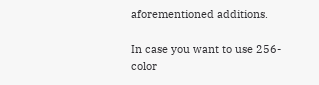aforementioned additions.

In case you want to use 256-color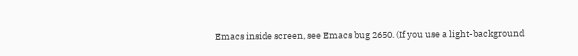Emacs inside screen, see Emacs bug 2650. (If you use a light-background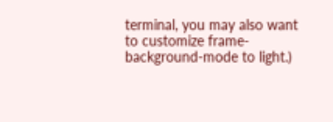terminal, you may also want to customize frame-background-mode to light.)